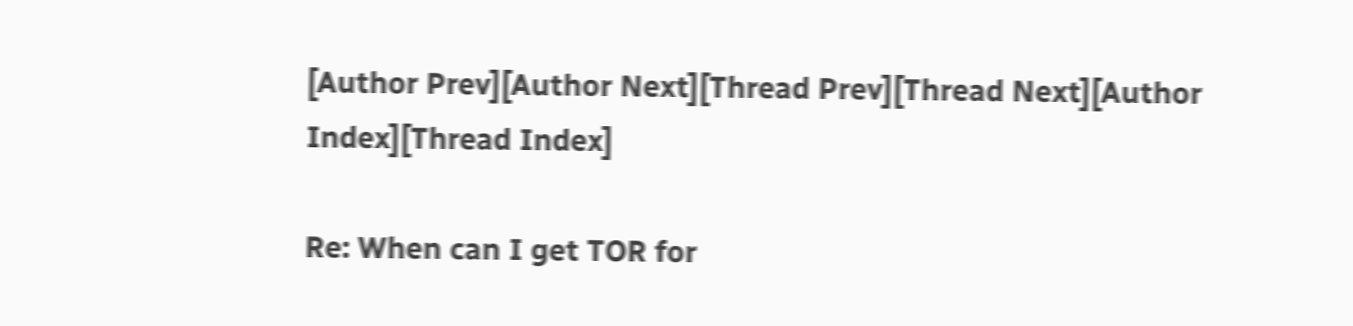[Author Prev][Author Next][Thread Prev][Thread Next][Author Index][Thread Index]

Re: When can I get TOR for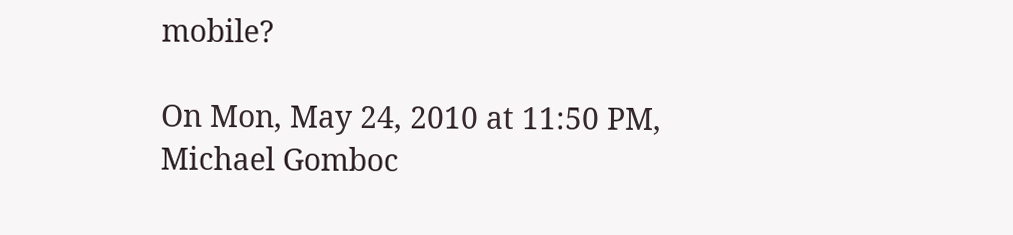mobile?

On Mon, May 24, 2010 at 11:50 PM, Michael Gomboc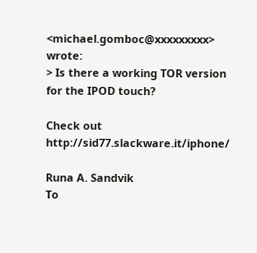<michael.gomboc@xxxxxxxxx> wrote:
> Is there a working TOR version for the IPOD touch?

Check out http://sid77.slackware.it/iphone/

Runa A. Sandvik
To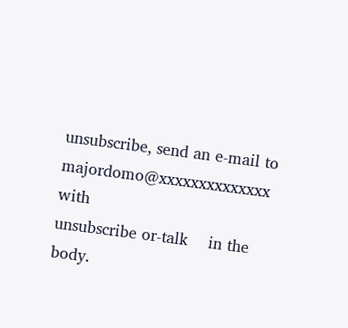unsubscribe, send an e-mail to majordomo@xxxxxxxxxxxxxx with
unsubscribe or-talk    in the body.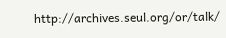http://archives.seul.org/or/talk/